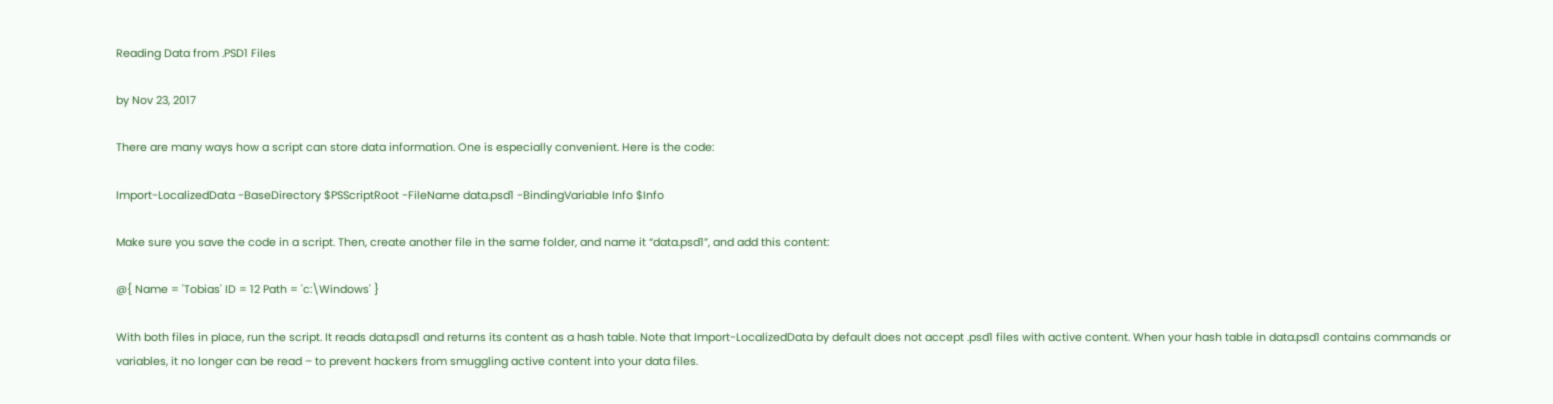Reading Data from .PSD1 Files

by Nov 23, 2017

There are many ways how a script can store data information. One is especially convenient. Here is the code:

Import-LocalizedData -BaseDirectory $PSScriptRoot -FileName data.psd1 -BindingVariable Info $Info

Make sure you save the code in a script. Then, create another file in the same folder, and name it “data.psd1”, and add this content:

@{ Name = 'Tobias' ID = 12 Path = 'c:\Windows' }

With both files in place, run the script. It reads data.psd1 and returns its content as a hash table. Note that Import-LocalizedData by default does not accept .psd1 files with active content. When your hash table in data.psd1 contains commands or variables, it no longer can be read – to prevent hackers from smuggling active content into your data files.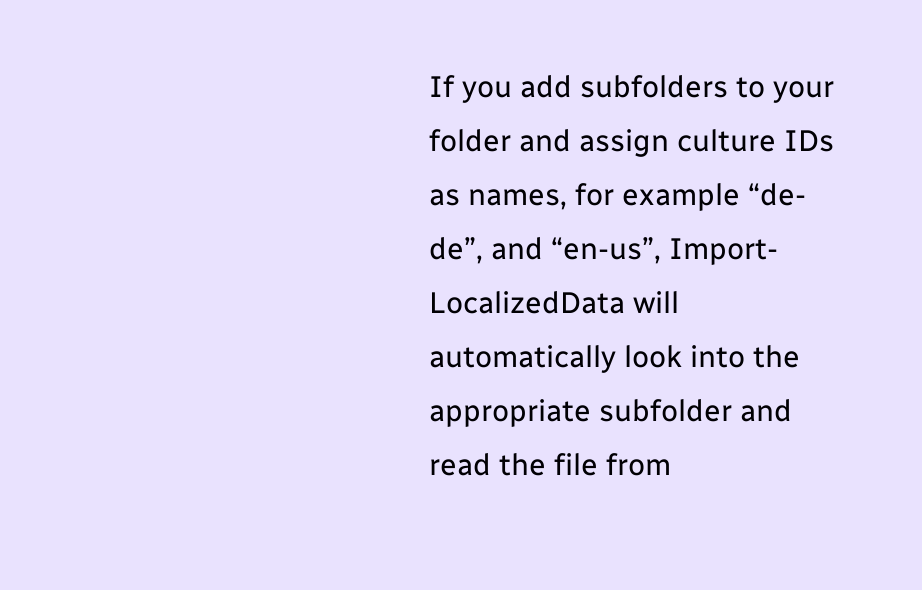If you add subfolders to your folder and assign culture IDs as names, for example “de-de”, and “en-us”, Import-LocalizedData will automatically look into the appropriate subfolder and read the file from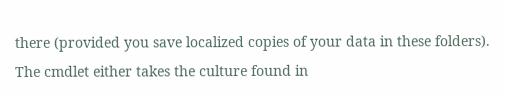there (provided you save localized copies of your data in these folders). The cmdlet either takes the culture found in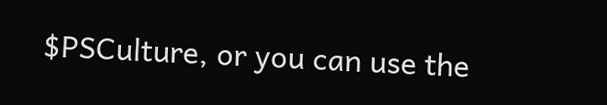$PSCulture, or you can use the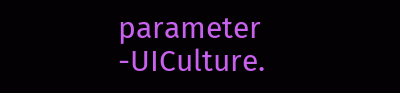parameter -UICulture.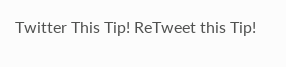Twitter This Tip! ReTweet this Tip!